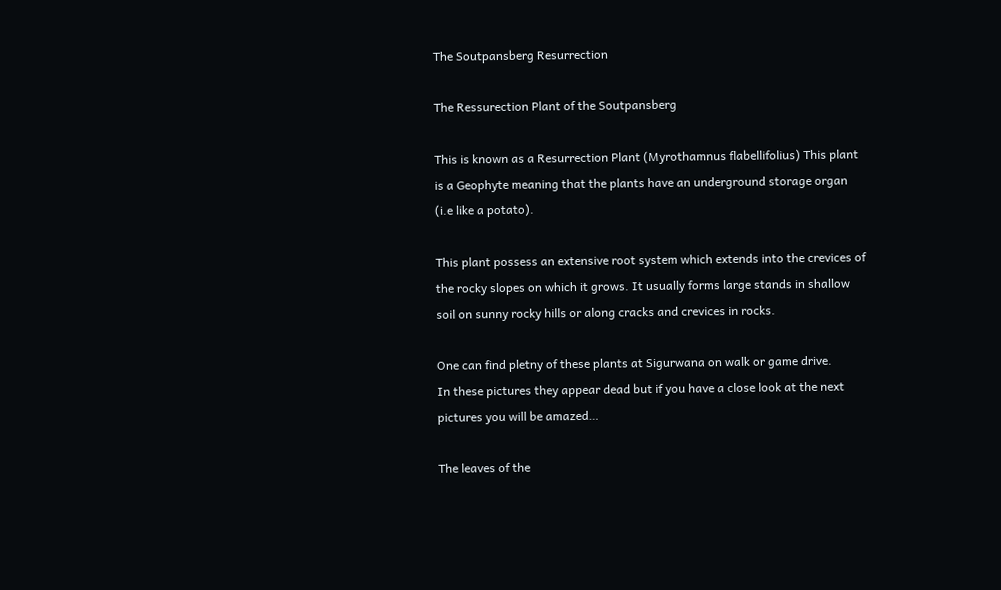The Soutpansberg Resurrection

The Ressurection Plant of the Soutpansberg

This is known as a Resurrection Plant (Myrothamnus flabellifolius) This plant is a Geophyte meaning that the plants have an underground storage organ (i.e like a potato).

This plant possess an extensive root system which extends into the crevices of the rocky slopes on which it grows. It usually forms large stands in shallow soil on sunny rocky hills or along cracks and crevices in rocks.

One can find pletny of these plants at Sigurwana on walk or game drive.
In these pictures they appear dead but if you have a close look at the next pictures you will be amazed…

The leaves of the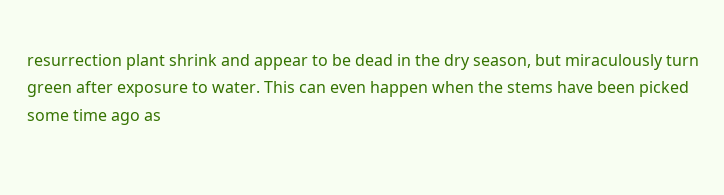resurrection plant shrink and appear to be dead in the dry season, but miraculously turn green after exposure to water. This can even happen when the stems have been picked some time ago as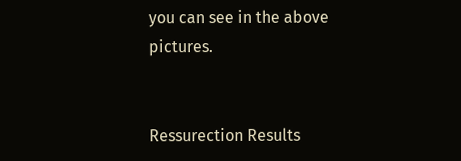you can see in the above pictures.


Ressurection Results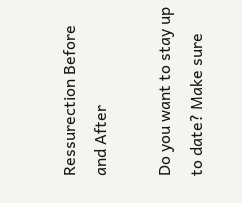Ressurection Before and After

Do you want to stay up to date? Make sure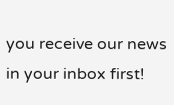you receive our news in your inbox first!